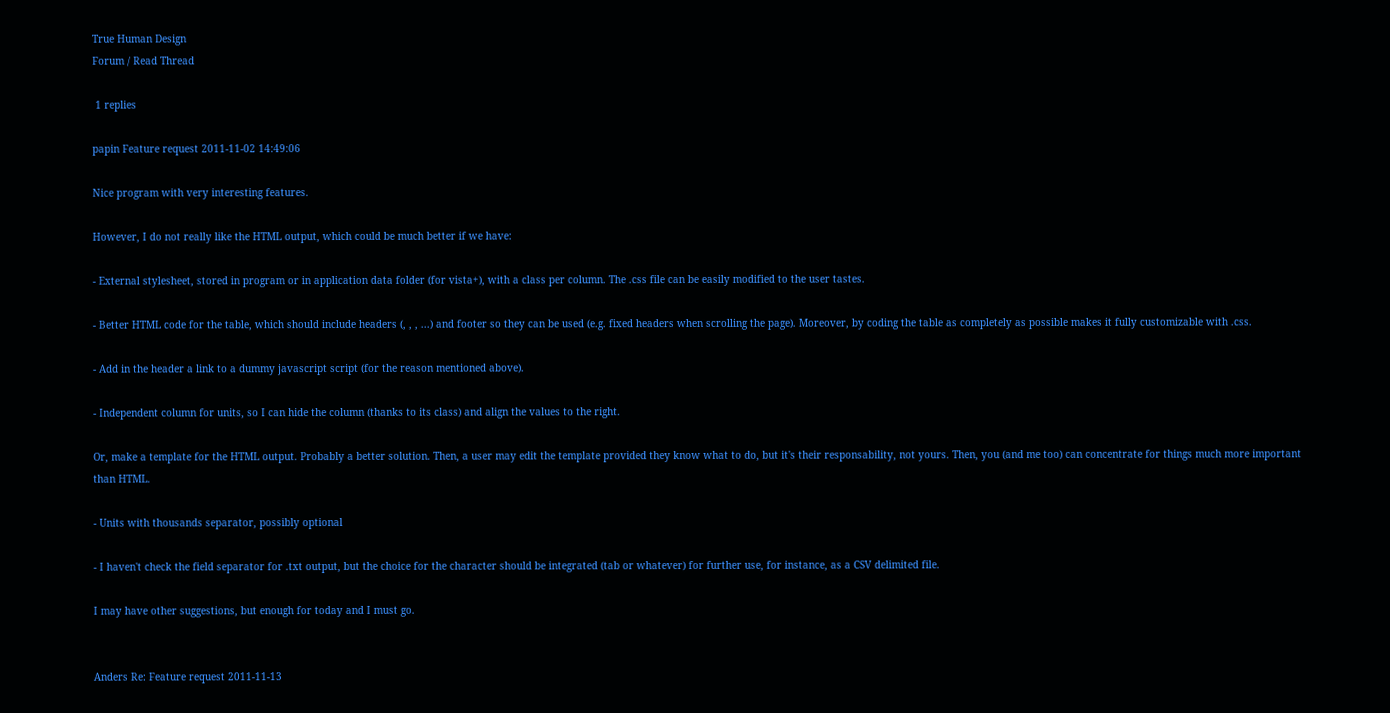True Human Design
Forum / Read Thread

 1 replies

papin Feature request 2011-11-02 14:49:06

Nice program with very interesting features.

However, I do not really like the HTML output, which could be much better if we have:

- External stylesheet, stored in program or in application data folder (for vista+), with a class per column. The .css file can be easily modified to the user tastes.

- Better HTML code for the table, which should include headers (, , , ...) and footer so they can be used (e.g. fixed headers when scrolling the page). Moreover, by coding the table as completely as possible makes it fully customizable with .css.

- Add in the header a link to a dummy javascript script (for the reason mentioned above).

- Independent column for units, so I can hide the column (thanks to its class) and align the values to the right.

Or, make a template for the HTML output. Probably a better solution. Then, a user may edit the template provided they know what to do, but it's their responsability, not yours. Then, you (and me too) can concentrate for things much more important than HTML.

- Units with thousands separator, possibly optional

- I haven't check the field separator for .txt output, but the choice for the character should be integrated (tab or whatever) for further use, for instance, as a CSV delimited file.

I may have other suggestions, but enough for today and I must go.


Anders Re: Feature request 2011-11-13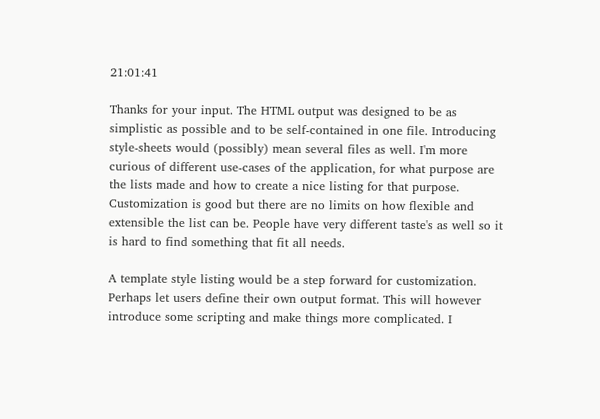21:01:41

Thanks for your input. The HTML output was designed to be as simplistic as possible and to be self-contained in one file. Introducing style-sheets would (possibly) mean several files as well. I'm more curious of different use-cases of the application, for what purpose are the lists made and how to create a nice listing for that purpose. Customization is good but there are no limits on how flexible and extensible the list can be. People have very different taste's as well so it is hard to find something that fit all needs.

A template style listing would be a step forward for customization. Perhaps let users define their own output format. This will however introduce some scripting and make things more complicated. I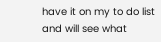have it on my to do list and will see what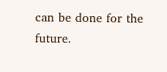can be done for the future.